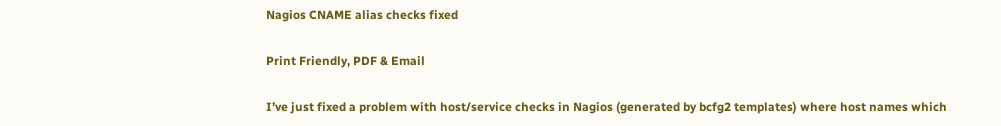Nagios CNAME alias checks fixed

Print Friendly, PDF & Email

I’ve just fixed a problem with host/service checks in Nagios (generated by bcfg2 templates) where host names which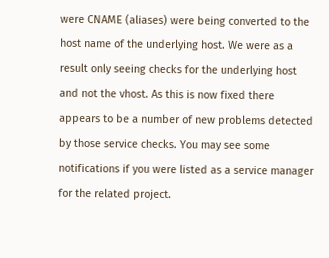were CNAME (aliases) were being converted to the host name of the underlying host. We were as a result only seeing checks for the underlying host and not the vhost. As this is now fixed there appears to be a number of new problems detected by those service checks. You may see some notifications if you were listed as a service manager for the related project.